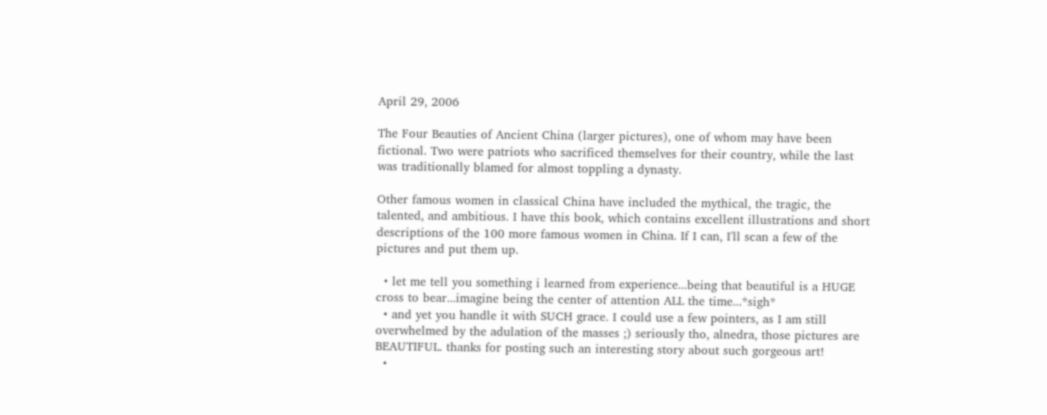April 29, 2006

The Four Beauties of Ancient China (larger pictures), one of whom may have been fictional. Two were patriots who sacrificed themselves for their country, while the last was traditionally blamed for almost toppling a dynasty.

Other famous women in classical China have included the mythical, the tragic, the talented, and ambitious. I have this book, which contains excellent illustrations and short descriptions of the 100 more famous women in China. If I can, I'll scan a few of the pictures and put them up.

  • let me tell you something i learned from experience...being that beautiful is a HUGE cross to bear...imagine being the center of attention ALL the time...*sigh*
  • and yet you handle it with SUCH grace. I could use a few pointers, as I am still overwhelmed by the adulation of the masses ;) seriously tho, alnedra, those pictures are BEAUTIFUL. thanks for posting such an interesting story about such gorgeous art!
  •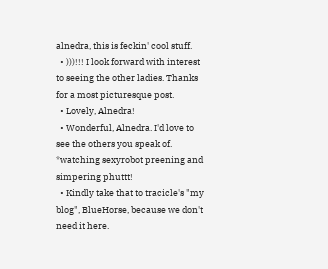alnedra, this is feckin' cool stuff.
  • )))!!! I look forward with interest to seeing the other ladies. Thanks for a most picturesque post.
  • Lovely, Alnedra!
  • Wonderful, Alnedra. I'd love to see the others you speak of. *watching sexyrobot preening and simpering phuttt!
  • Kindly take that to tracicle's "my blog", BlueHorse, because we don't need it here.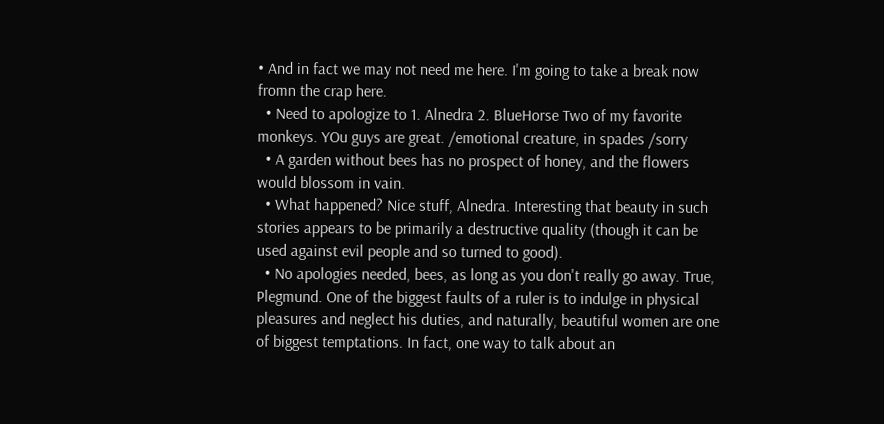• And in fact we may not need me here. I'm going to take a break now fromn the crap here.
  • Need to apologize to 1. Alnedra 2. BlueHorse Two of my favorite monkeys. YOu guys are great. /emotional creature, in spades /sorry
  • A garden without bees has no prospect of honey, and the flowers would blossom in vain.
  • What happened? Nice stuff, Alnedra. Interesting that beauty in such stories appears to be primarily a destructive quality (though it can be used against evil people and so turned to good).
  • No apologies needed, bees, as long as you don't really go away. True, Plegmund. One of the biggest faults of a ruler is to indulge in physical pleasures and neglect his duties, and naturally, beautiful women are one of biggest temptations. In fact, one way to talk about an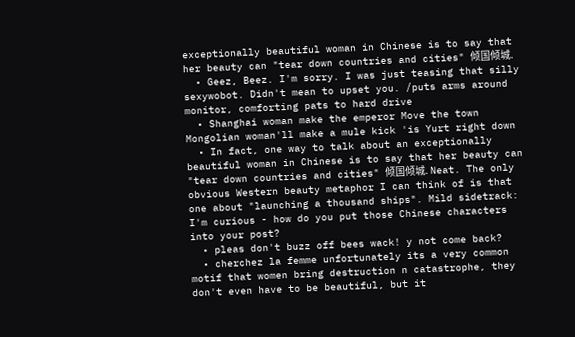exceptionally beautiful woman in Chinese is to say that her beauty can "tear down countries and cities" 倾国倾城.
  • Geez, Beez. I'm sorry. I was just teasing that silly sexywobot. Didn't mean to upset you. /puts arms around monitor, comforting pats to hard drive
  • Shanghai woman make the emperor Move the town Mongolian woman'll make a mule kick 'is Yurt right down
  • In fact, one way to talk about an exceptionally beautiful woman in Chinese is to say that her beauty can "tear down countries and cities" 倾国倾城. Neat. The only obvious Western beauty metaphor I can think of is that one about "launching a thousand ships". Mild sidetrack: I'm curious - how do you put those Chinese characters into your post?
  • pleas don't buzz off bees wack! y not come back?
  • cherchez la femme unfortunately its a very common motif that women bring destruction n catastrophe, they don't even have to be beautiful, but it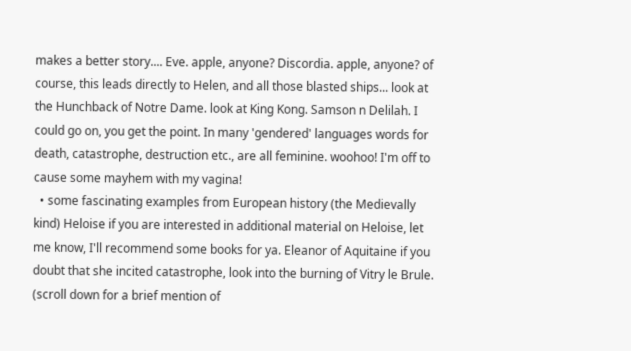makes a better story.... Eve. apple, anyone? Discordia. apple, anyone? of course, this leads directly to Helen, and all those blasted ships... look at the Hunchback of Notre Dame. look at King Kong. Samson n Delilah. I could go on, you get the point. In many 'gendered' languages words for death, catastrophe, destruction etc., are all feminine. woohoo! I'm off to cause some mayhem with my vagina!
  • some fascinating examples from European history (the Medievally kind) Heloise if you are interested in additional material on Heloise, let me know, I'll recommend some books for ya. Eleanor of Aquitaine if you doubt that she incited catastrophe, look into the burning of Vitry le Brule. (scroll down for a brief mention of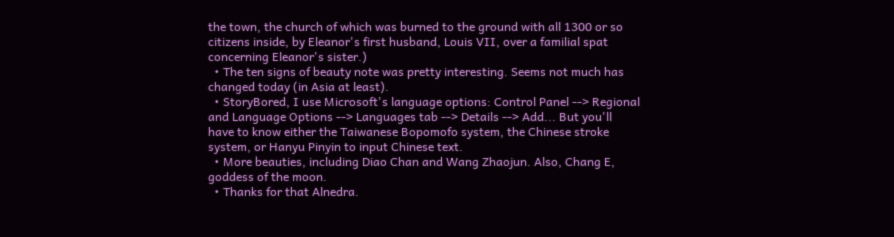the town, the church of which was burned to the ground with all 1300 or so citizens inside, by Eleanor's first husband, Louis VII, over a familial spat concerning Eleanor's sister.)
  • The ten signs of beauty note was pretty interesting. Seems not much has changed today (in Asia at least).
  • StoryBored, I use Microsoft's language options: Control Panel --> Regional and Language Options --> Languages tab --> Details --> Add... But you'll have to know either the Taiwanese Bopomofo system, the Chinese stroke system, or Hanyu Pinyin to input Chinese text.
  • More beauties, including Diao Chan and Wang Zhaojun. Also, Chang E, goddess of the moon.
  • Thanks for that Alnedra.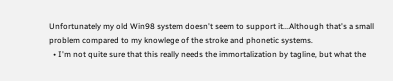Unfortunately my old Win98 system doesn't seem to support it...Although that's a small problem compared to my knowlege of the stroke and phonetic systems.
  • I'm not quite sure that this really needs the immortalization by tagline, but what the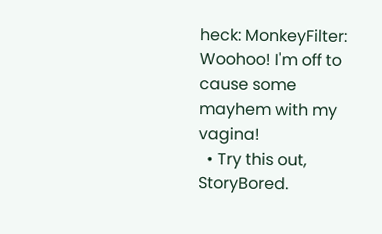heck: MonkeyFilter: Woohoo! I'm off to cause some mayhem with my vagina!
  • Try this out, StoryBored.